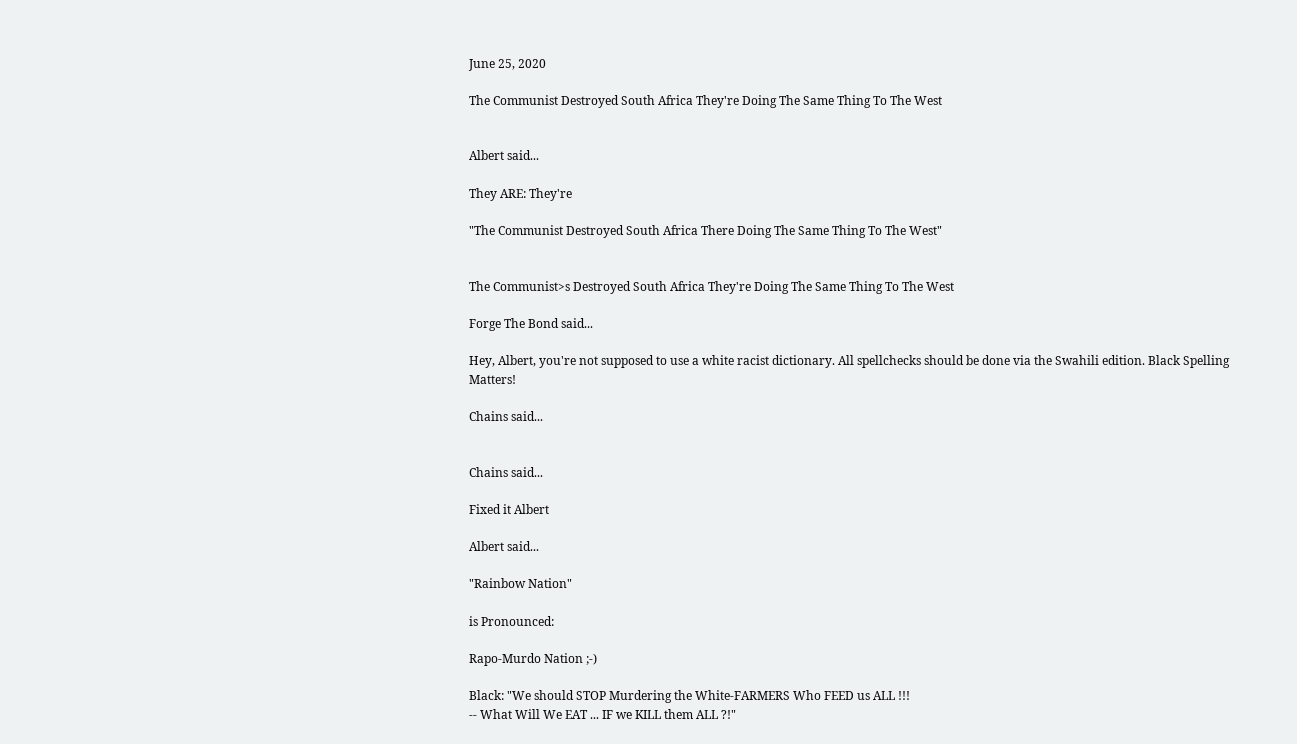June 25, 2020

The Communist Destroyed South Africa They're Doing The Same Thing To The West


Albert said...

They ARE: They're

"The Communist Destroyed South Africa There Doing The Same Thing To The West"


The Communist>s Destroyed South Africa They're Doing The Same Thing To The West

Forge The Bond said...

Hey, Albert, you're not supposed to use a white racist dictionary. All spellchecks should be done via the Swahili edition. Black Spelling Matters!

Chains said...


Chains said...

Fixed it Albert

Albert said...

"Rainbow Nation"

is Pronounced:

Rapo-Murdo Nation ;-)

Black: "We should STOP Murdering the White-FARMERS Who FEED us ALL !!!
-- What Will We EAT ... IF we KILL them ALL ?!"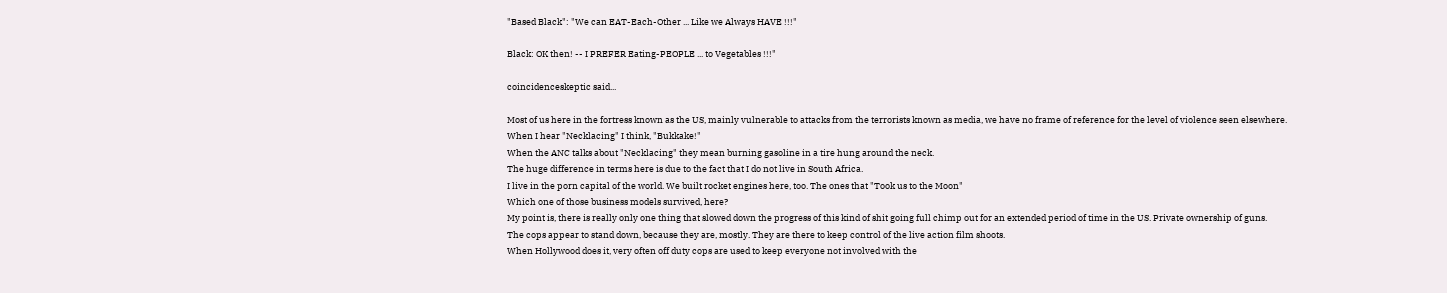"Based Black": "We can EAT-Each-Other ... Like we Always HAVE !!!"

Black: OK then! -- I PREFER Eating-PEOPLE ... to Vegetables !!!"

coincidenceskeptic said...

Most of us here in the fortress known as the US, mainly vulnerable to attacks from the terrorists known as media, we have no frame of reference for the level of violence seen elsewhere.
When I hear "Necklacing" I think, "Bukkake!"
When the ANC talks about "Necklacing" they mean burning gasoline in a tire hung around the neck.
The huge difference in terms here is due to the fact that I do not live in South Africa.
I live in the porn capital of the world. We built rocket engines here, too. The ones that "Took us to the Moon"
Which one of those business models survived, here?
My point is, there is really only one thing that slowed down the progress of this kind of shit going full chimp out for an extended period of time in the US. Private ownership of guns.
The cops appear to stand down, because they are, mostly. They are there to keep control of the live action film shoots.
When Hollywood does it, very often off duty cops are used to keep everyone not involved with the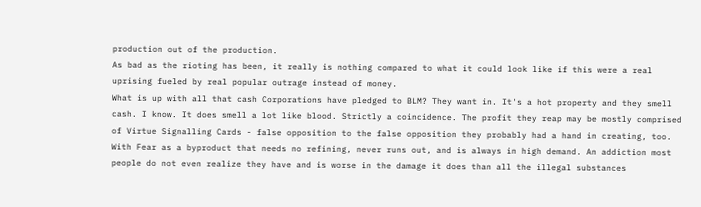production out of the production.
As bad as the rioting has been, it really is nothing compared to what it could look like if this were a real uprising fueled by real popular outrage instead of money.
What is up with all that cash Corporations have pledged to BLM? They want in. It's a hot property and they smell cash. I know. It does smell a lot like blood. Strictly a coincidence. The profit they reap may be mostly comprised of Virtue Signalling Cards - false opposition to the false opposition they probably had a hand in creating, too. With Fear as a byproduct that needs no refining, never runs out, and is always in high demand. An addiction most people do not even realize they have and is worse in the damage it does than all the illegal substances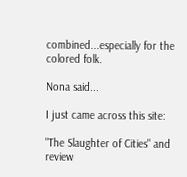combined...especially for the colored folk.

Nona said...

I just came across this site:

"The Slaughter of Cities" and review